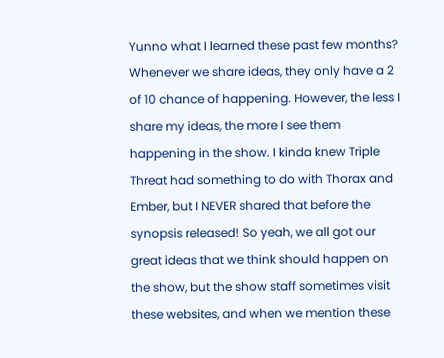Yunno what I learned these past few months? Whenever we share ideas, they only have a 2 of 10 chance of happening. However, the less I share my ideas, the more I see them happening in the show. I kinda knew Triple Threat had something to do with Thorax and Ember, but I NEVER shared that before the synopsis released! So yeah, we all got our great ideas that we think should happen on the show, but the show staff sometimes visit these websites, and when we mention these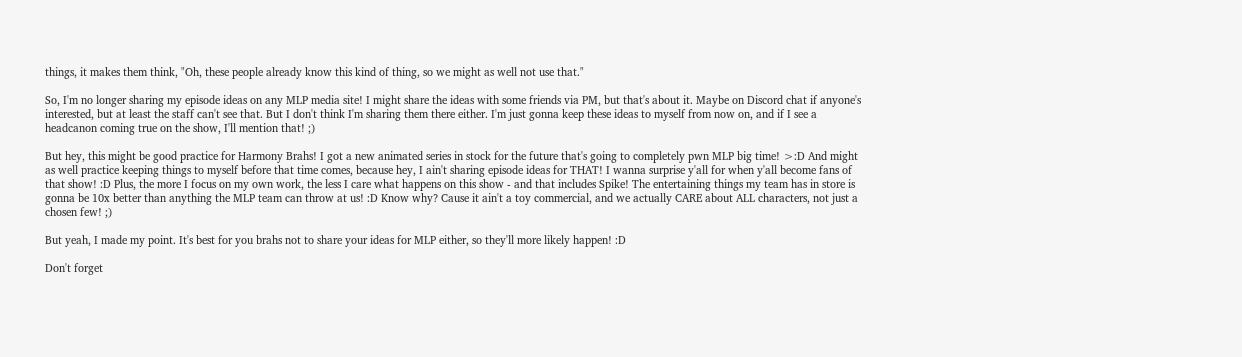things, it makes them think, "Oh, these people already know this kind of thing, so we might as well not use that."

So, I'm no longer sharing my episode ideas on any MLP media site! I might share the ideas with some friends via PM, but that's about it. Maybe on Discord chat if anyone's interested, but at least the staff can't see that. But I don't think I'm sharing them there either. I'm just gonna keep these ideas to myself from now on, and if I see a headcanon coming true on the show, I'll mention that! ;)

But hey, this might be good practice for Harmony Brahs! I got a new animated series in stock for the future that's going to completely pwn MLP big time! >:D And might as well practice keeping things to myself before that time comes, because hey, I ain't sharing episode ideas for THAT! I wanna surprise y'all for when y'all become fans of that show! :D Plus, the more I focus on my own work, the less I care what happens on this show - and that includes Spike! The entertaining things my team has in store is gonna be 10x better than anything the MLP team can throw at us! :D Know why? Cause it ain't a toy commercial, and we actually CARE about ALL characters, not just a chosen few! ;)

But yeah, I made my point. It's best for you brahs not to share your ideas for MLP either, so they'll more likely happen! :D

Don't forget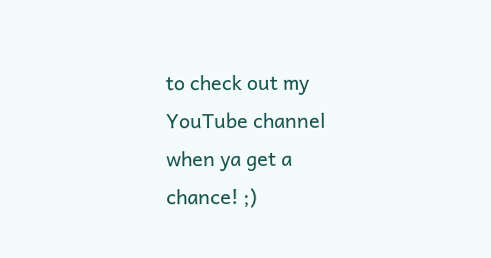to check out my YouTube channel when ya get a chance! ;)